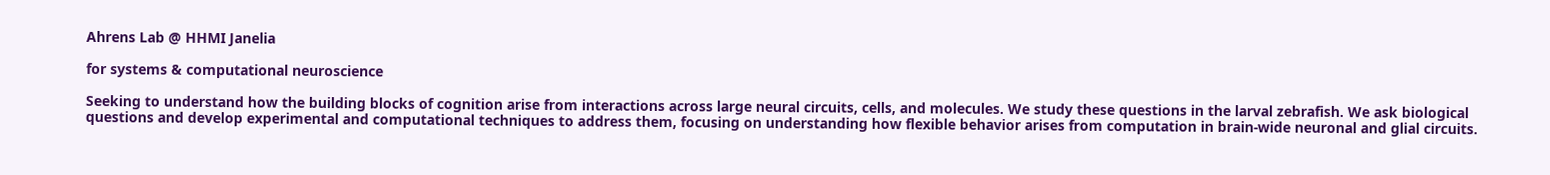Ahrens Lab @ HHMI Janelia

for systems & computational neuroscience

Seeking to understand how the building blocks of cognition arise from interactions across large neural circuits, cells, and molecules. We study these questions in the larval zebrafish. We ask biological questions and develop experimental and computational techniques to address them, focusing on understanding how flexible behavior arises from computation in brain-wide neuronal and glial circuits.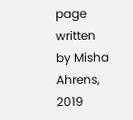page written by Misha Ahrens, 2019